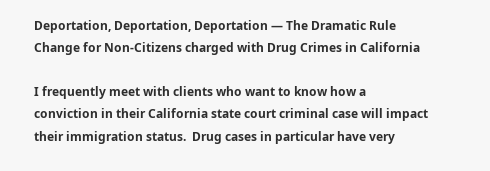Deportation, Deportation, Deportation — The Dramatic Rule Change for Non-Citizens charged with Drug Crimes in California

I frequently meet with clients who want to know how a conviction in their California state court criminal case will impact their immigration status.  Drug cases in particular have very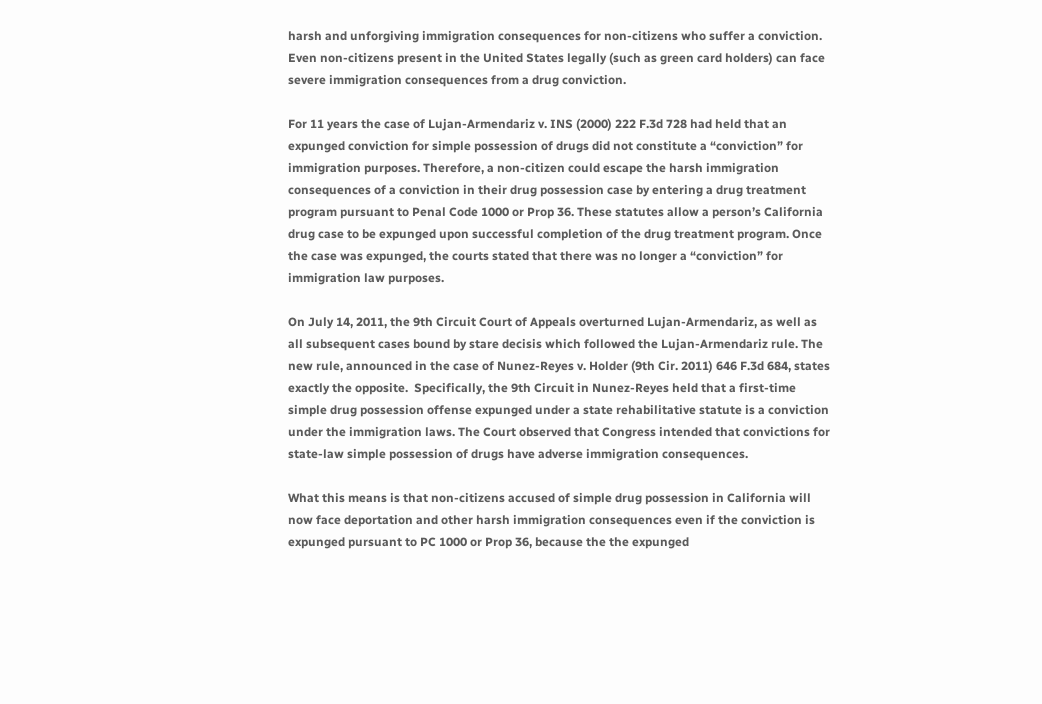harsh and unforgiving immigration consequences for non-citizens who suffer a conviction.  Even non-citizens present in the United States legally (such as green card holders) can face severe immigration consequences from a drug conviction.

For 11 years the case of Lujan-Armendariz v. INS (2000) 222 F.3d 728 had held that an expunged conviction for simple possession of drugs did not constitute a “conviction” for immigration purposes. Therefore, a non-citizen could escape the harsh immigration consequences of a conviction in their drug possession case by entering a drug treatment program pursuant to Penal Code 1000 or Prop 36. These statutes allow a person’s California drug case to be expunged upon successful completion of the drug treatment program. Once the case was expunged, the courts stated that there was no longer a “conviction” for immigration law purposes.

On July 14, 2011, the 9th Circuit Court of Appeals overturned Lujan-Armendariz, as well as all subsequent cases bound by stare decisis which followed the Lujan-Armendariz rule. The new rule, announced in the case of Nunez-Reyes v. Holder (9th Cir. 2011) 646 F.3d 684, states exactly the opposite.  Specifically, the 9th Circuit in Nunez-Reyes held that a first-time simple drug possession offense expunged under a state rehabilitative statute is a conviction under the immigration laws. The Court observed that Congress intended that convictions for state-law simple possession of drugs have adverse immigration consequences.

What this means is that non-citizens accused of simple drug possession in California will now face deportation and other harsh immigration consequences even if the conviction is expunged pursuant to PC 1000 or Prop 36, because the the expunged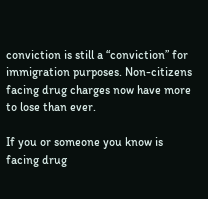conviction is still a “conviction” for immigration purposes. Non-citizens facing drug charges now have more to lose than ever.

If you or someone you know is facing drug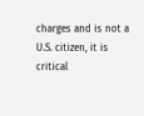charges and is not a U.S. citizen, it is critical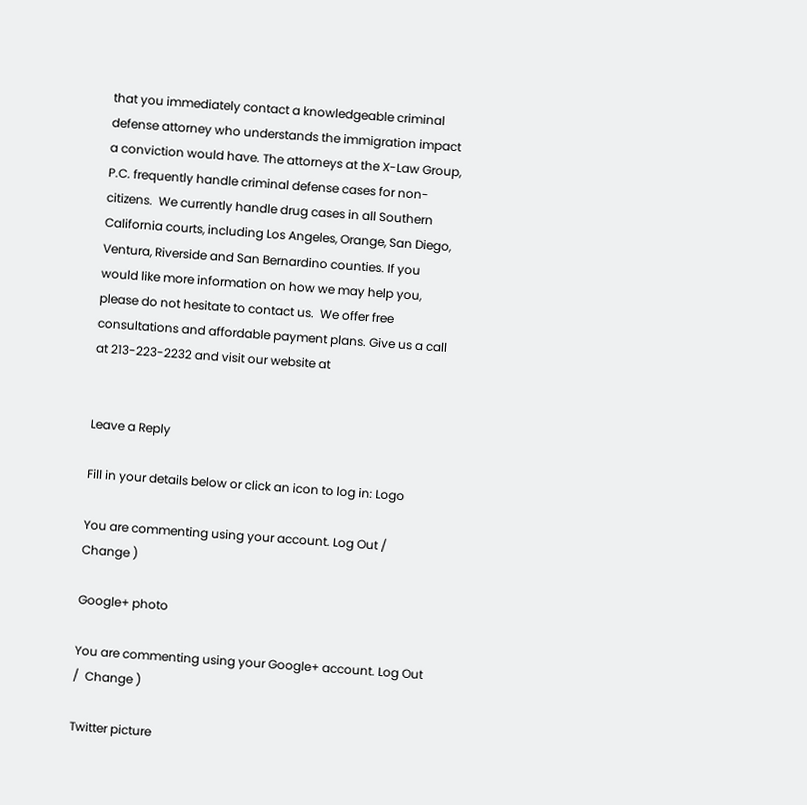that you immediately contact a knowledgeable criminal defense attorney who understands the immigration impact a conviction would have. The attorneys at the X-Law Group, P.C. frequently handle criminal defense cases for non-citizens.  We currently handle drug cases in all Southern California courts, including Los Angeles, Orange, San Diego, Ventura, Riverside and San Bernardino counties. If you would like more information on how we may help you, please do not hesitate to contact us.  We offer free consultations and affordable payment plans. Give us a call at 213-223-2232 and visit our website at


Leave a Reply

Fill in your details below or click an icon to log in: Logo

You are commenting using your account. Log Out /  Change )

Google+ photo

You are commenting using your Google+ account. Log Out /  Change )

Twitter picture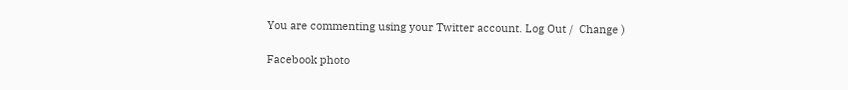You are commenting using your Twitter account. Log Out /  Change )

Facebook photo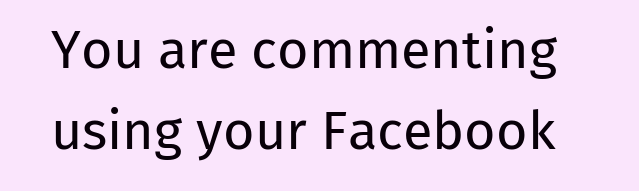You are commenting using your Facebook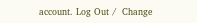account. Log Out /  Change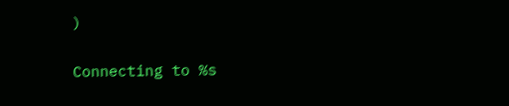)


Connecting to %s